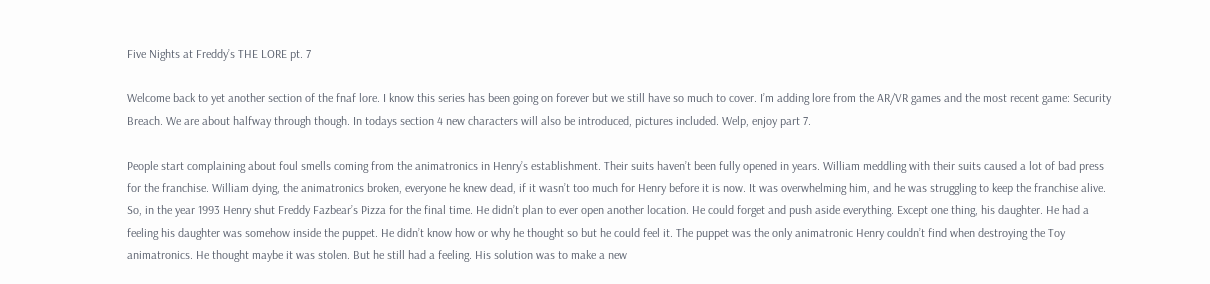Five Nights at Freddy’s THE LORE pt. 7

Welcome back to yet another section of the fnaf lore. I know this series has been going on forever but we still have so much to cover. I’m adding lore from the AR/VR games and the most recent game: Security Breach. We are about halfway through though. In todays section 4 new characters will also be introduced, pictures included. Welp, enjoy part 7.

People start complaining about foul smells coming from the animatronics in Henry’s establishment. Their suits haven’t been fully opened in years. William meddling with their suits caused a lot of bad press for the franchise. William dying, the animatronics broken, everyone he knew dead, if it wasn’t too much for Henry before it is now. It was overwhelming him, and he was struggling to keep the franchise alive. So, in the year 1993 Henry shut Freddy Fazbear’s Pizza for the final time. He didn’t plan to ever open another location. He could forget and push aside everything. Except one thing, his daughter. He had a feeling his daughter was somehow inside the puppet. He didn’t know how or why he thought so but he could feel it. The puppet was the only animatronic Henry couldn’t find when destroying the Toy animatronics. He thought maybe it was stolen. But he still had a feeling. His solution was to make a new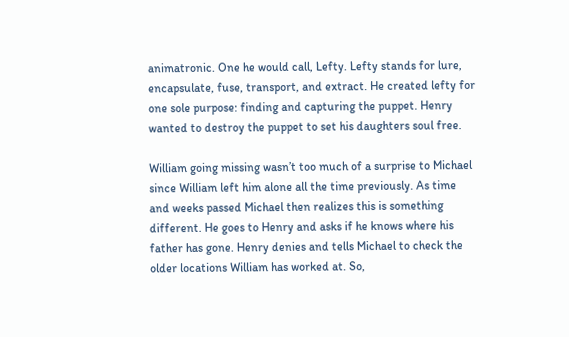animatronic. One he would call, Lefty. Lefty stands for lure, encapsulate, fuse, transport, and extract. He created lefty for one sole purpose: finding and capturing the puppet. Henry wanted to destroy the puppet to set his daughters soul free.

William going missing wasn’t too much of a surprise to Michael since William left him alone all the time previously. As time and weeks passed Michael then realizes this is something different. He goes to Henry and asks if he knows where his father has gone. Henry denies and tells Michael to check the older locations William has worked at. So,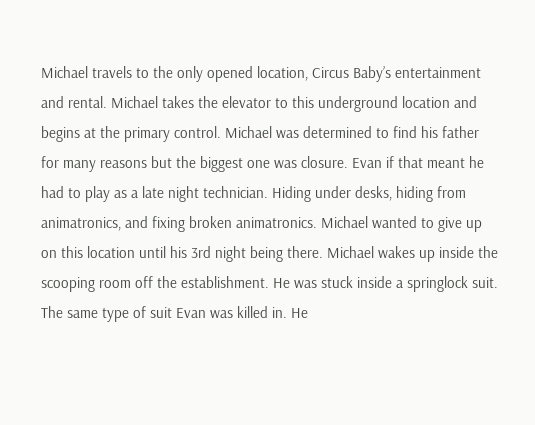Michael travels to the only opened location, Circus Baby’s entertainment and rental. Michael takes the elevator to this underground location and begins at the primary control. Michael was determined to find his father for many reasons but the biggest one was closure. Evan if that meant he had to play as a late night technician. Hiding under desks, hiding from animatronics, and fixing broken animatronics. Michael wanted to give up on this location until his 3rd night being there. Michael wakes up inside the scooping room off the establishment. He was stuck inside a springlock suit. The same type of suit Evan was killed in. He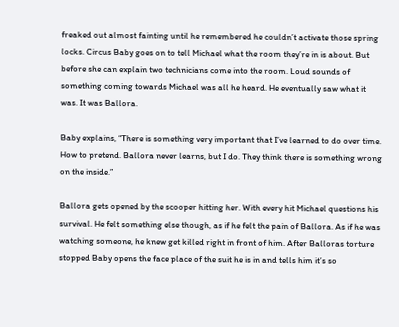freaked out almost fainting until he remembered he couldn’t activate those spring locks. Circus Baby goes on to tell Michael what the room they’re in is about. But before she can explain two technicians come into the room. Loud sounds of something coming towards Michael was all he heard. He eventually saw what it was. It was Ballora.

Baby explains, “There is something very important that I’ve learned to do over time. How to pretend. Ballora never learns, but I do. They think there is something wrong on the inside.”

Ballora gets opened by the scooper hitting her. With every hit Michael questions his survival. He felt something else though, as if he felt the pain of Ballora. As if he was watching someone, he knew get killed right in front of him. After Balloras torture stopped Baby opens the face place of the suit he is in and tells him it’s so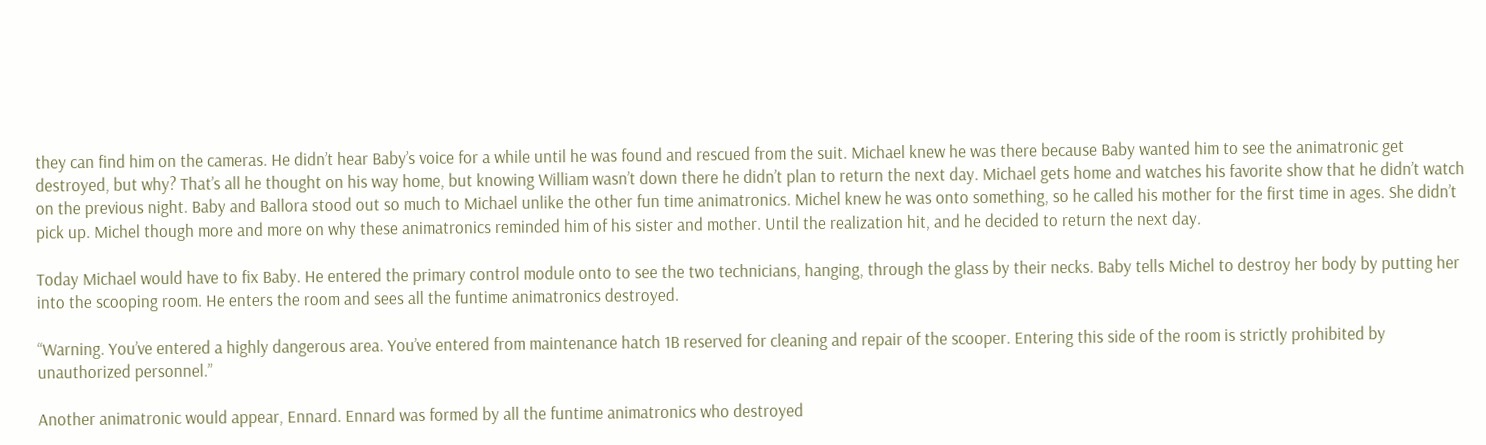they can find him on the cameras. He didn’t hear Baby’s voice for a while until he was found and rescued from the suit. Michael knew he was there because Baby wanted him to see the animatronic get destroyed, but why? That’s all he thought on his way home, but knowing William wasn’t down there he didn’t plan to return the next day. Michael gets home and watches his favorite show that he didn’t watch on the previous night. Baby and Ballora stood out so much to Michael unlike the other fun time animatronics. Michel knew he was onto something, so he called his mother for the first time in ages. She didn’t pick up. Michel though more and more on why these animatronics reminded him of his sister and mother. Until the realization hit, and he decided to return the next day.

Today Michael would have to fix Baby. He entered the primary control module onto to see the two technicians, hanging, through the glass by their necks. Baby tells Michel to destroy her body by putting her into the scooping room. He enters the room and sees all the funtime animatronics destroyed.

“Warning. You’ve entered a highly dangerous area. You’ve entered from maintenance hatch 1B reserved for cleaning and repair of the scooper. Entering this side of the room is strictly prohibited by unauthorized personnel.”

Another animatronic would appear, Ennard. Ennard was formed by all the funtime animatronics who destroyed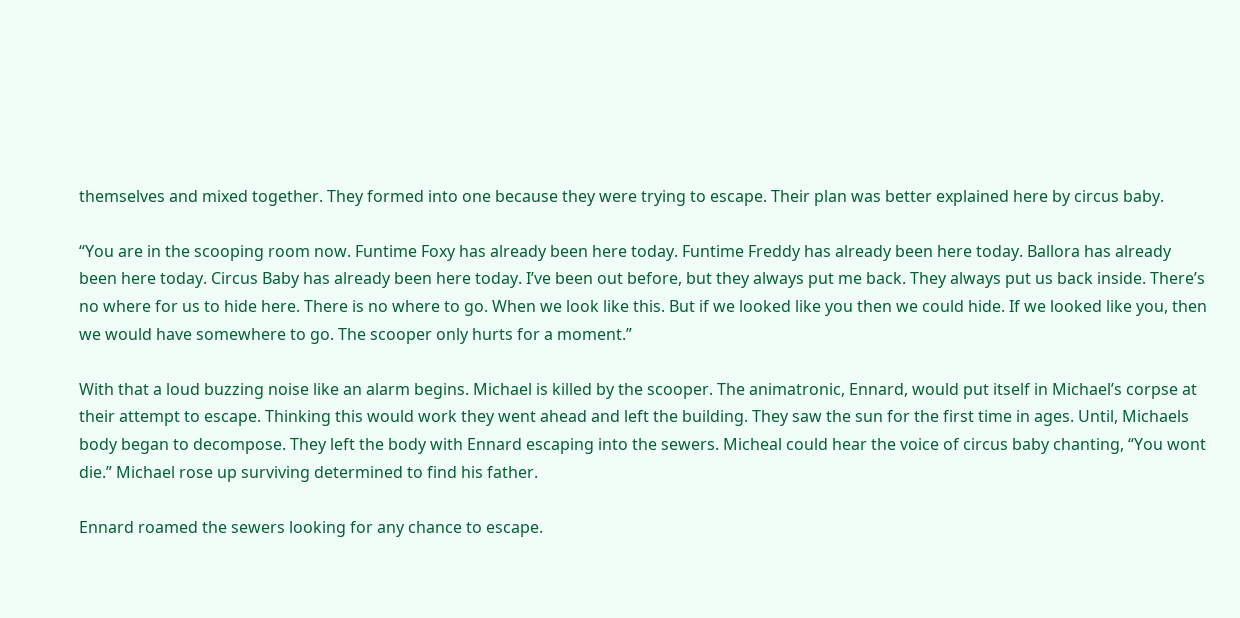themselves and mixed together. They formed into one because they were trying to escape. Their plan was better explained here by circus baby.

“You are in the scooping room now. Funtime Foxy has already been here today. Funtime Freddy has already been here today. Ballora has already been here today. Circus Baby has already been here today. I’ve been out before, but they always put me back. They always put us back inside. There’s no where for us to hide here. There is no where to go. When we look like this. But if we looked like you then we could hide. If we looked like you, then we would have somewhere to go. The scooper only hurts for a moment.”

With that a loud buzzing noise like an alarm begins. Michael is killed by the scooper. The animatronic, Ennard, would put itself in Michael’s corpse at their attempt to escape. Thinking this would work they went ahead and left the building. They saw the sun for the first time in ages. Until, Michaels body began to decompose. They left the body with Ennard escaping into the sewers. Micheal could hear the voice of circus baby chanting, “You wont die.” Michael rose up surviving determined to find his father.

Ennard roamed the sewers looking for any chance to escape.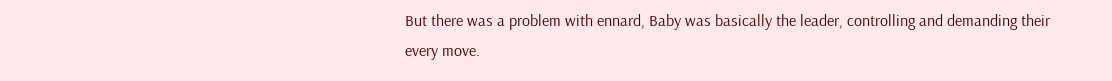But there was a problem with ennard, Baby was basically the leader, controlling and demanding their every move.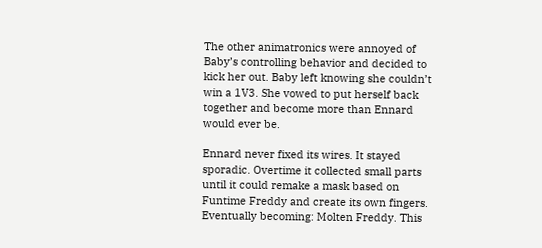The other animatronics were annoyed of Baby’s controlling behavior and decided to kick her out. Baby left knowing she couldn’t win a 1V3. She vowed to put herself back together and become more than Ennard would ever be.

Ennard never fixed its wires. It stayed sporadic. Overtime it collected small parts until it could remake a mask based on Funtime Freddy and create its own fingers. Eventually becoming: Molten Freddy. This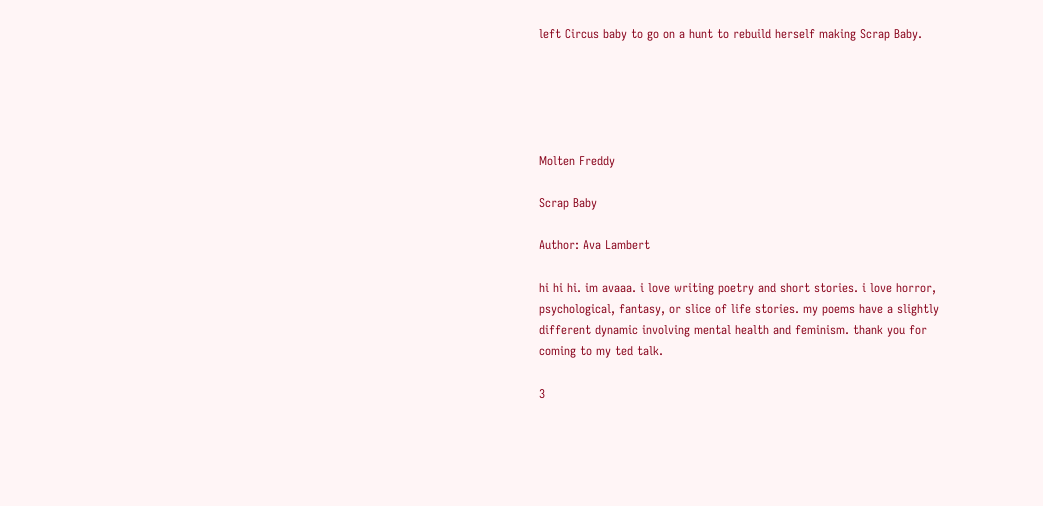left Circus baby to go on a hunt to rebuild herself making Scrap Baby.





Molten Freddy

Scrap Baby

Author: Ava Lambert

hi hi hi. im avaaa. i love writing poetry and short stories. i love horror, psychological, fantasy, or slice of life stories. my poems have a slightly different dynamic involving mental health and feminism. thank you for coming to my ted talk.

3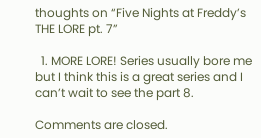thoughts on “Five Nights at Freddy’s THE LORE pt. 7”

  1. MORE LORE! Series usually bore me but I think this is a great series and I can’t wait to see the part 8.

Comments are closed.